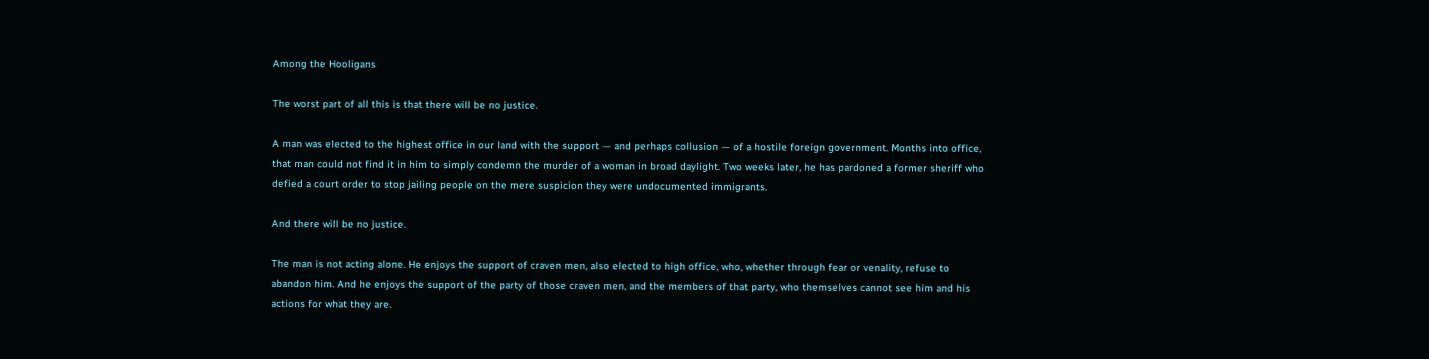Among the Hooligans

The worst part of all this is that there will be no justice.

A man was elected to the highest office in our land with the support — and perhaps collusion — of a hostile foreign government. Months into office, that man could not find it in him to simply condemn the murder of a woman in broad daylight. Two weeks later, he has pardoned a former sheriff who defied a court order to stop jailing people on the mere suspicion they were undocumented immigrants.

And there will be no justice.

The man is not acting alone. He enjoys the support of craven men, also elected to high office, who, whether through fear or venality, refuse to abandon him. And he enjoys the support of the party of those craven men, and the members of that party, who themselves cannot see him and his actions for what they are.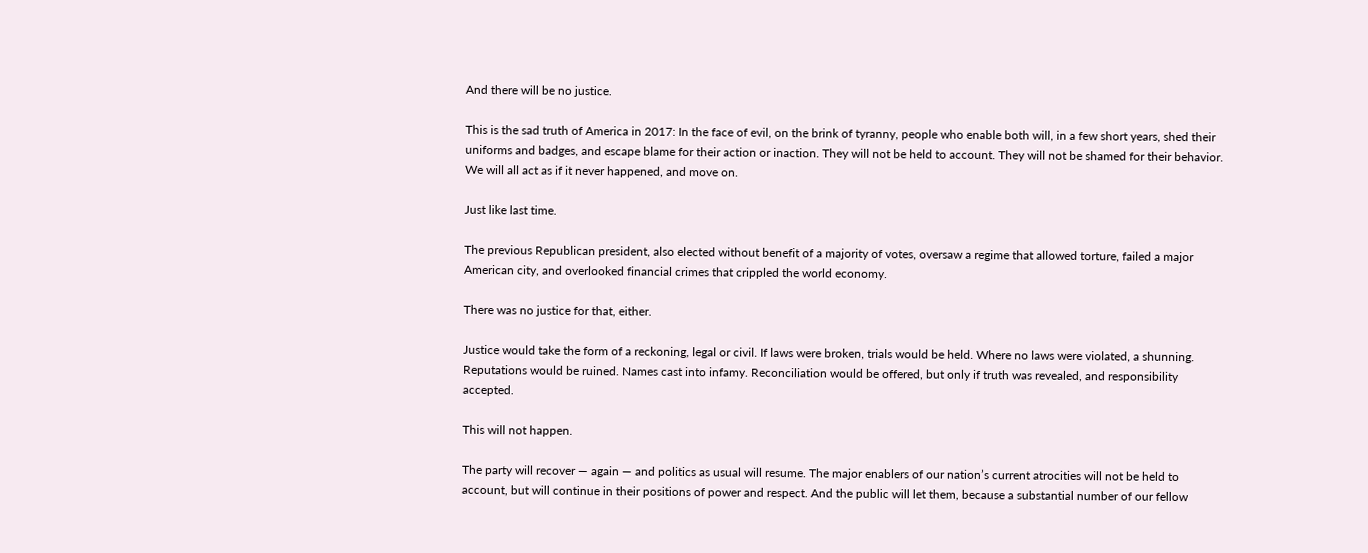And there will be no justice.

This is the sad truth of America in 2017: In the face of evil, on the brink of tyranny, people who enable both will, in a few short years, shed their uniforms and badges, and escape blame for their action or inaction. They will not be held to account. They will not be shamed for their behavior. We will all act as if it never happened, and move on.

Just like last time.

The previous Republican president, also elected without benefit of a majority of votes, oversaw a regime that allowed torture, failed a major American city, and overlooked financial crimes that crippled the world economy.

There was no justice for that, either.

Justice would take the form of a reckoning, legal or civil. If laws were broken, trials would be held. Where no laws were violated, a shunning. Reputations would be ruined. Names cast into infamy. Reconciliation would be offered, but only if truth was revealed, and responsibility accepted.

This will not happen.

The party will recover — again — and politics as usual will resume. The major enablers of our nation’s current atrocities will not be held to account, but will continue in their positions of power and respect. And the public will let them, because a substantial number of our fellow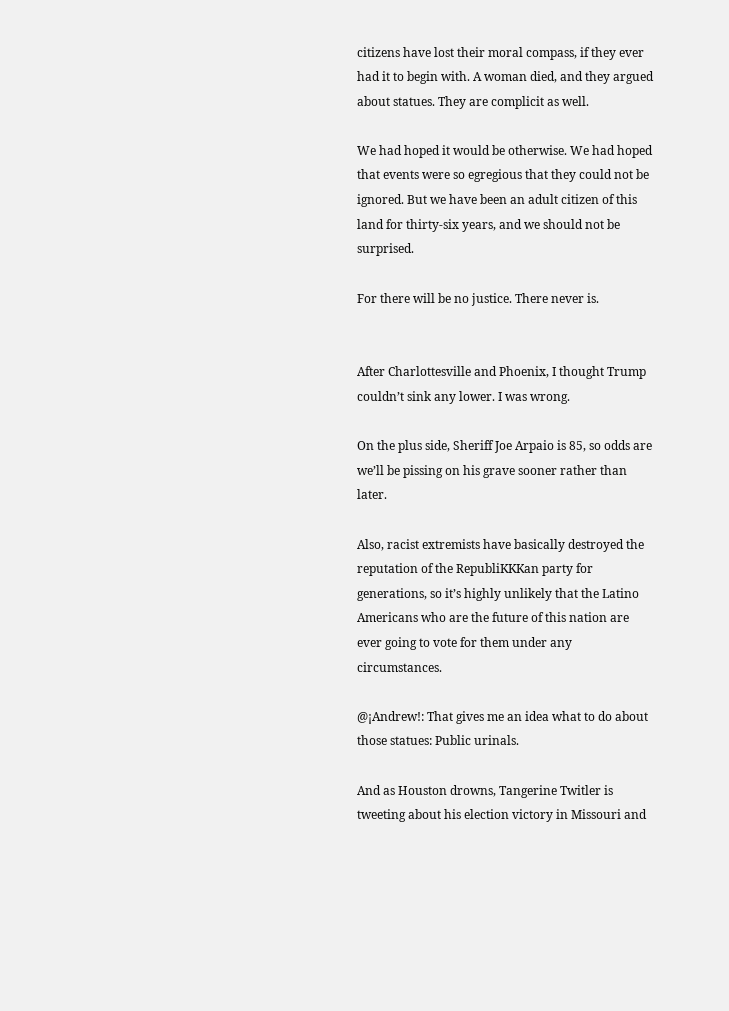citizens have lost their moral compass, if they ever had it to begin with. A woman died, and they argued about statues. They are complicit as well.

We had hoped it would be otherwise. We had hoped that events were so egregious that they could not be ignored. But we have been an adult citizen of this land for thirty-six years, and we should not be surprised.

For there will be no justice. There never is.


After Charlottesville and Phoenix, I thought Trump couldn’t sink any lower. I was wrong.

On the plus side, Sheriff Joe Arpaio is 85, so odds are we’ll be pissing on his grave sooner rather than later.

Also, racist extremists have basically destroyed the reputation of the RepubliKKKan party for generations, so it’s highly unlikely that the Latino Americans who are the future of this nation are ever going to vote for them under any circumstances.

@¡Andrew!: That gives me an idea what to do about those statues: Public urinals.

And as Houston drowns, Tangerine Twitler is tweeting about his election victory in Missouri and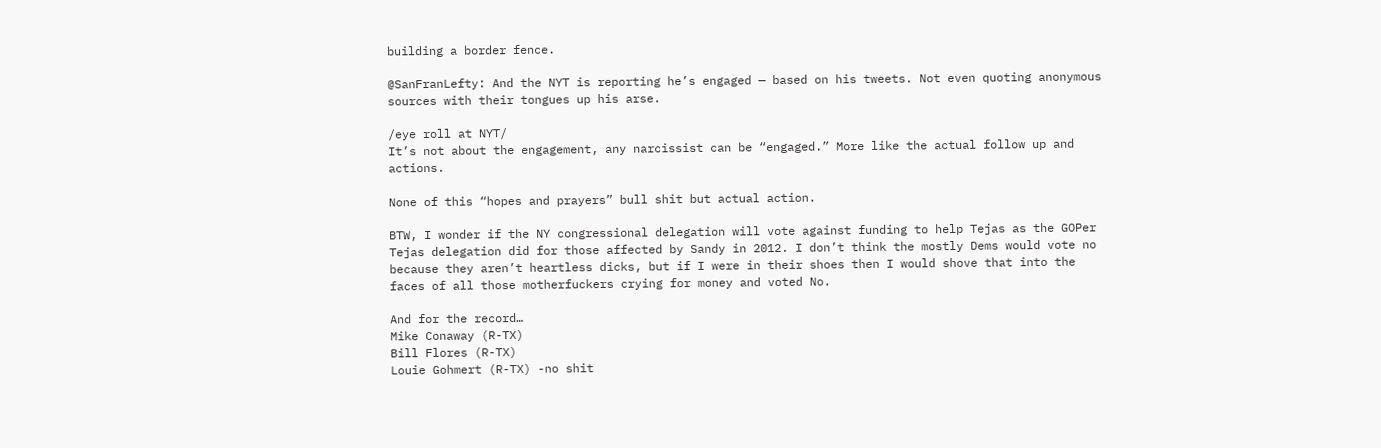building a border fence.

@SanFranLefty: And the NYT is reporting he’s engaged — based on his tweets. Not even quoting anonymous sources with their tongues up his arse.

/eye roll at NYT/
It’s not about the engagement, any narcissist can be “engaged.” More like the actual follow up and actions.

None of this “hopes and prayers” bull shit but actual action.

BTW, I wonder if the NY congressional delegation will vote against funding to help Tejas as the GOPer Tejas delegation did for those affected by Sandy in 2012. I don’t think the mostly Dems would vote no because they aren’t heartless dicks, but if I were in their shoes then I would shove that into the faces of all those motherfuckers crying for money and voted No.

And for the record…
Mike Conaway (R-TX)
Bill Flores (R-TX)
Louie Gohmert (R-TX) -no shit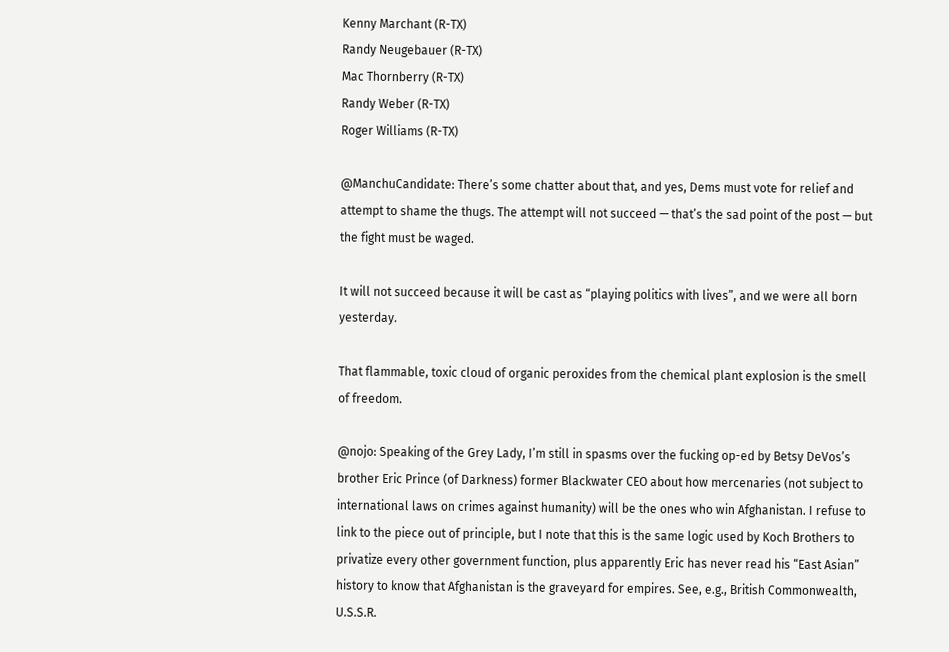Kenny Marchant (R-TX)
Randy Neugebauer (R-TX)
Mac Thornberry (R-TX)
Randy Weber (R-TX)
Roger Williams (R-TX)

@ManchuCandidate: There’s some chatter about that, and yes, Dems must vote for relief and attempt to shame the thugs. The attempt will not succeed — that’s the sad point of the post — but the fight must be waged.

It will not succeed because it will be cast as “playing politics with lives”, and we were all born yesterday.

That flammable, toxic cloud of organic peroxides from the chemical plant explosion is the smell of freedom.

@nojo: Speaking of the Grey Lady, I’m still in spasms over the fucking op-ed by Betsy DeVos’s brother Eric Prince (of Darkness) former Blackwater CEO about how mercenaries (not subject to international laws on crimes against humanity) will be the ones who win Afghanistan. I refuse to link to the piece out of principle, but I note that this is the same logic used by Koch Brothers to privatize every other government function, plus apparently Eric has never read his “East Asian” history to know that Afghanistan is the graveyard for empires. See, e.g., British Commonwealth, U.S.S.R.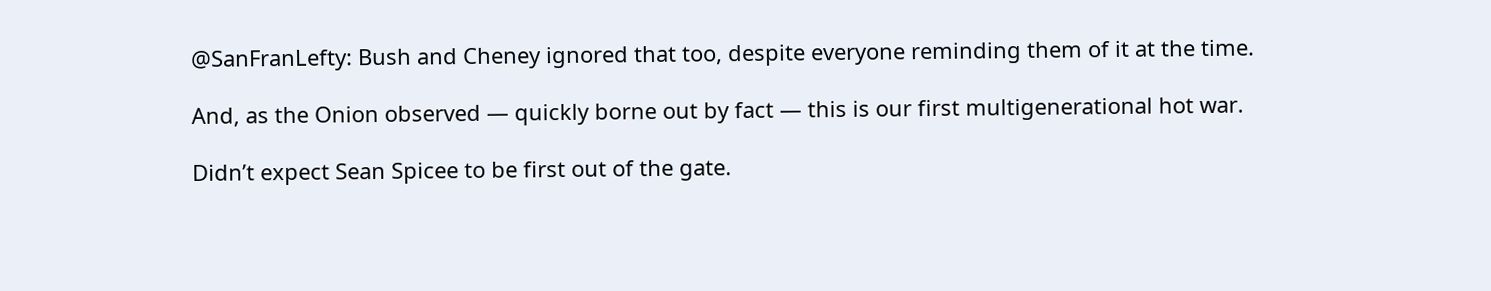@SanFranLefty: Bush and Cheney ignored that too, despite everyone reminding them of it at the time.

And, as the Onion observed — quickly borne out by fact — this is our first multigenerational hot war.

Didn’t expect Sean Spicee to be first out of the gate.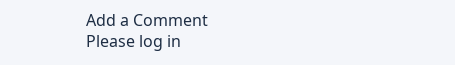Add a Comment
Please log in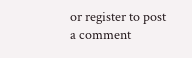or register to post a comment